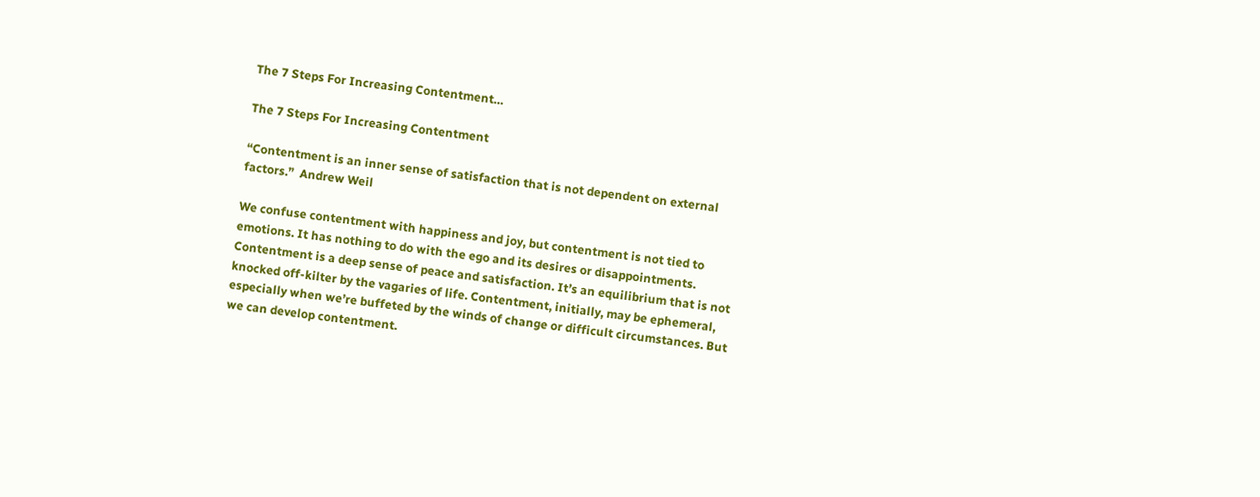The 7 Steps For Increasing Contentment…

The 7 Steps For Increasing Contentment

“Contentment is an inner sense of satisfaction that is not dependent on external factors.”  Andrew Weil

We confuse contentment with happiness and joy, but contentment is not tied to emotions. It has nothing to do with the ego and its desires or disappointments. Contentment is a deep sense of peace and satisfaction. It’s an equilibrium that is not knocked off-kilter by the vagaries of life. Contentment, initially, may be ephemeral, especially when we’re buffeted by the winds of change or difficult circumstances. But we can develop contentment.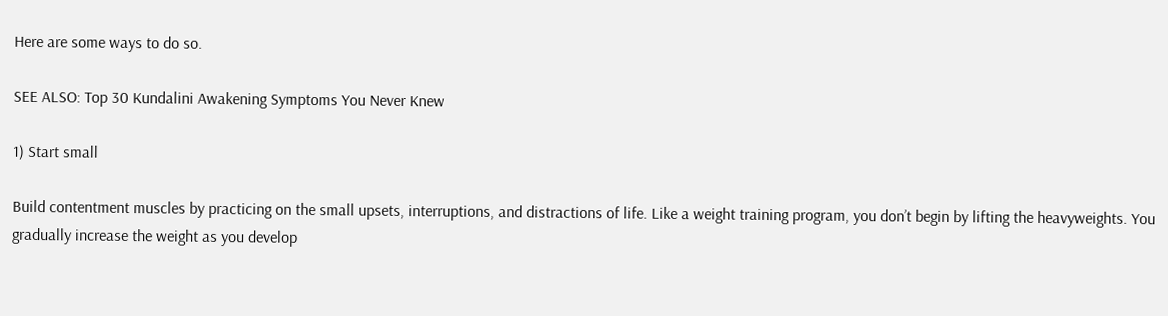Here are some ways to do so.

SEE ALSO: Top 30 Kundalini Awakening Symptoms You Never Knew

1) Start small

Build contentment muscles by practicing on the small upsets, interruptions, and distractions of life. Like a weight training program, you don’t begin by lifting the heavyweights. You gradually increase the weight as you develop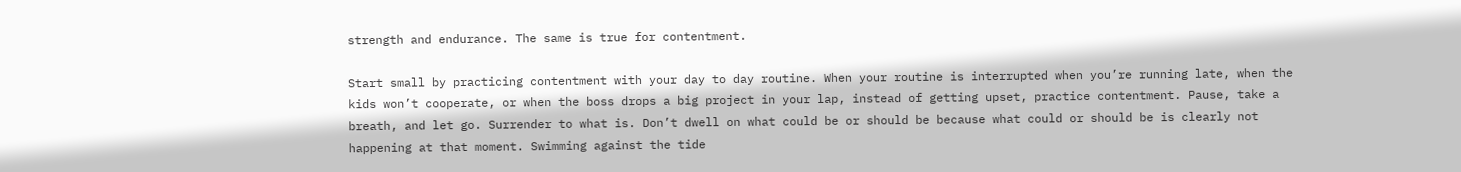strength and endurance. The same is true for contentment.

Start small by practicing contentment with your day to day routine. When your routine is interrupted when you’re running late, when the kids won’t cooperate, or when the boss drops a big project in your lap, instead of getting upset, practice contentment. Pause, take a breath, and let go. Surrender to what is. Don’t dwell on what could be or should be because what could or should be is clearly not happening at that moment. Swimming against the tide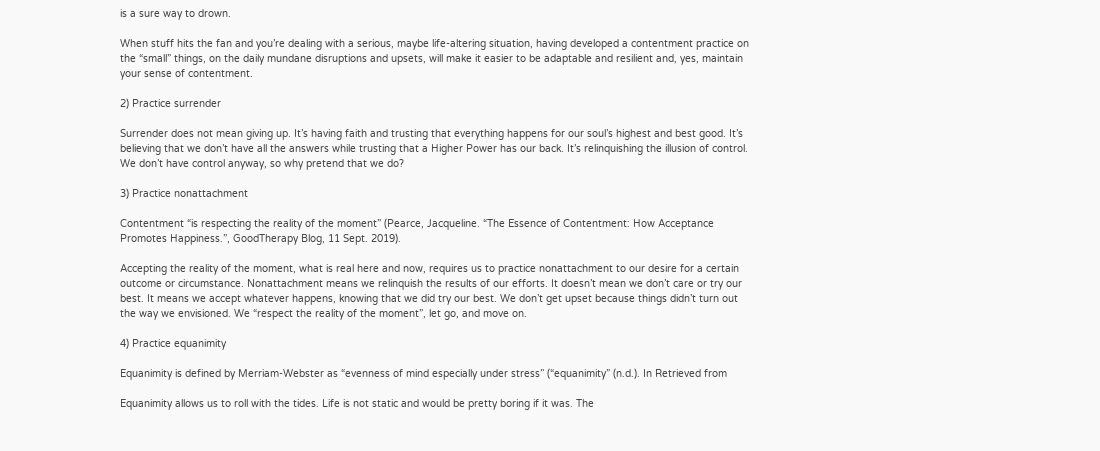is a sure way to drown.

When stuff hits the fan and you’re dealing with a serious, maybe life-altering situation, having developed a contentment practice on the “small” things, on the daily mundane disruptions and upsets, will make it easier to be adaptable and resilient and, yes, maintain your sense of contentment.

2) Practice surrender

Surrender does not mean giving up. It’s having faith and trusting that everything happens for our soul’s highest and best good. It’s believing that we don’t have all the answers while trusting that a Higher Power has our back. It’s relinquishing the illusion of control. We don’t have control anyway, so why pretend that we do?

3) Practice nonattachment

Contentment “is respecting the reality of the moment” (Pearce, Jacqueline. “The Essence of Contentment: How Acceptance Promotes Happiness.”, GoodTherapy Blog, 11 Sept. 2019).

Accepting the reality of the moment, what is real here and now, requires us to practice nonattachment to our desire for a certain outcome or circumstance. Nonattachment means we relinquish the results of our efforts. It doesn’t mean we don’t care or try our best. It means we accept whatever happens, knowing that we did try our best. We don’t get upset because things didn’t turn out the way we envisioned. We “respect the reality of the moment”, let go, and move on.

4) Practice equanimity

Equanimity is defined by Merriam-Webster as “evenness of mind especially under stress” (“equanimity” (n.d.). In Retrieved from

Equanimity allows us to roll with the tides. Life is not static and would be pretty boring if it was. The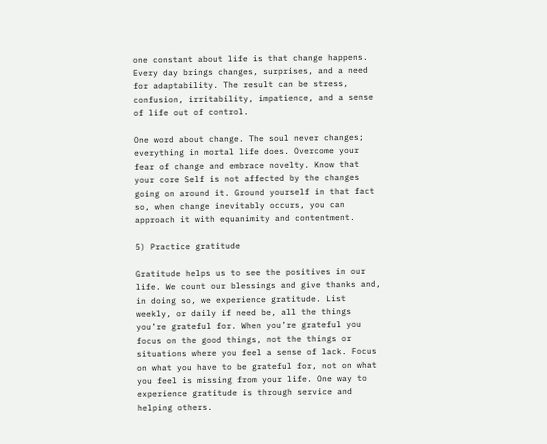one constant about life is that change happens. Every day brings changes, surprises, and a need for adaptability. The result can be stress, confusion, irritability, impatience, and a sense of life out of control.

One word about change. The soul never changes; everything in mortal life does. Overcome your fear of change and embrace novelty. Know that your core Self is not affected by the changes going on around it. Ground yourself in that fact so, when change inevitably occurs, you can approach it with equanimity and contentment.

5) Practice gratitude

Gratitude helps us to see the positives in our life. We count our blessings and give thanks and, in doing so, we experience gratitude. List weekly, or daily if need be, all the things you’re grateful for. When you’re grateful you focus on the good things, not the things or situations where you feel a sense of lack. Focus on what you have to be grateful for, not on what you feel is missing from your life. One way to experience gratitude is through service and helping others.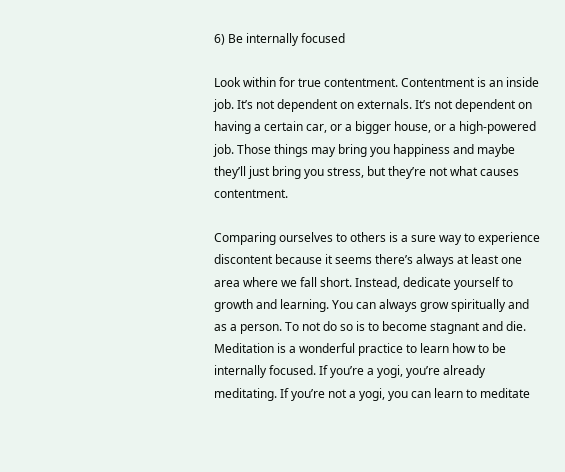6) Be internally focused

Look within for true contentment. Contentment is an inside job. It’s not dependent on externals. It’s not dependent on having a certain car, or a bigger house, or a high-powered job. Those things may bring you happiness and maybe they’ll just bring you stress, but they’re not what causes contentment.

Comparing ourselves to others is a sure way to experience discontent because it seems there’s always at least one area where we fall short. Instead, dedicate yourself to growth and learning. You can always grow spiritually and as a person. To not do so is to become stagnant and die. Meditation is a wonderful practice to learn how to be internally focused. If you’re a yogi, you’re already meditating. If you’re not a yogi, you can learn to meditate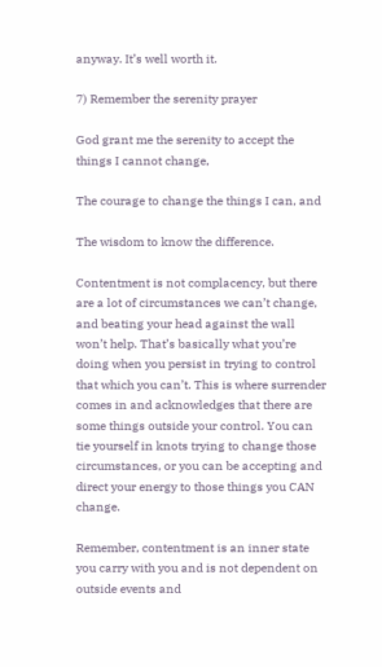anyway. It’s well worth it.

7) Remember the serenity prayer

God grant me the serenity to accept the things I cannot change,

The courage to change the things I can, and

The wisdom to know the difference.

Contentment is not complacency, but there are a lot of circumstances we can’t change, and beating your head against the wall won’t help. That’s basically what you’re doing when you persist in trying to control that which you can’t. This is where surrender comes in and acknowledges that there are some things outside your control. You can tie yourself in knots trying to change those circumstances, or you can be accepting and direct your energy to those things you CAN change.

Remember, contentment is an inner state you carry with you and is not dependent on outside events and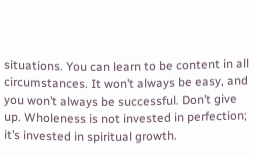situations. You can learn to be content in all circumstances. It won’t always be easy, and you won’t always be successful. Don’t give up. Wholeness is not invested in perfection; it’s invested in spiritual growth.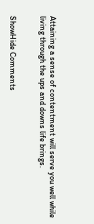Attaining a sense of contentment will serve you well while living through the ups and downs life brings.


ShowHide Comments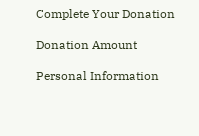Complete Your Donation

Donation Amount

Personal Information